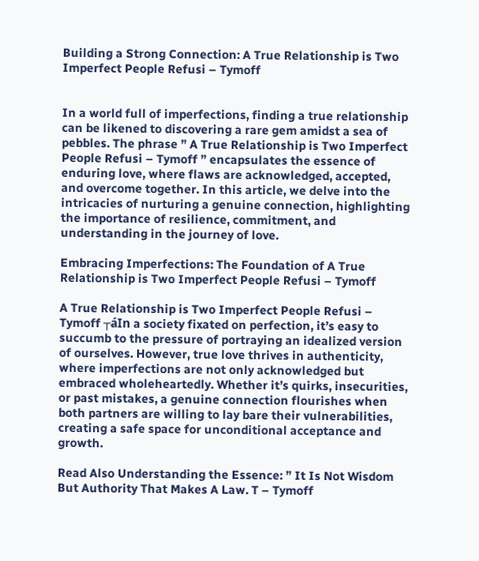Building a Strong Connection: A True Relationship is Two Imperfect People Refusi – Tymoff


In a world full of imperfections, finding a true relationship can be likened to discovering a rare gem amidst a sea of pebbles. The phrase ” A True Relationship is Two Imperfect People Refusi – Tymoff ” encapsulates the essence of enduring love, where flaws are acknowledged, accepted, and overcome together. In this article, we delve into the intricacies of nurturing a genuine connection, highlighting the importance of resilience, commitment, and understanding in the journey of love.

Embracing Imperfections: The Foundation of A True Relationship is Two Imperfect People Refusi – Tymoff

A True Relationship is Two Imperfect People Refusi – Tymoff ┬áIn a society fixated on perfection, it’s easy to succumb to the pressure of portraying an idealized version of ourselves. However, true love thrives in authenticity, where imperfections are not only acknowledged but embraced wholeheartedly. Whether it’s quirks, insecurities, or past mistakes, a genuine connection flourishes when both partners are willing to lay bare their vulnerabilities, creating a safe space for unconditional acceptance and growth.

Read Also Understanding the Essence: ” It Is Not Wisdom But Authority That Makes A Law. T – Tymoff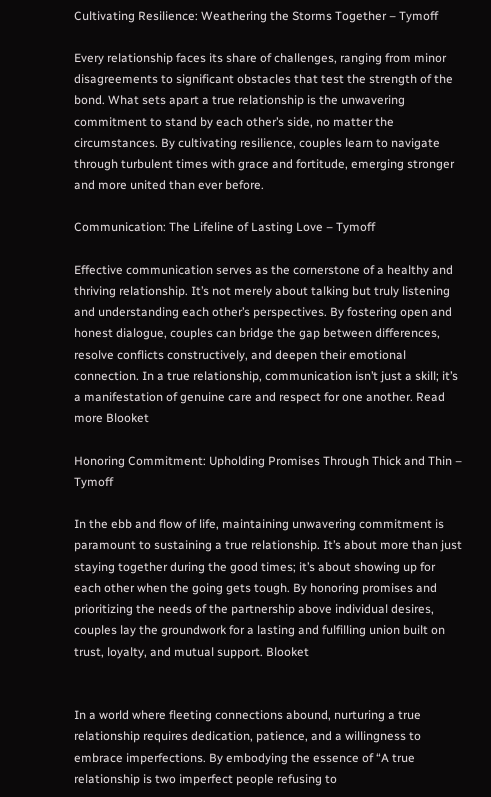Cultivating Resilience: Weathering the Storms Together – Tymoff

Every relationship faces its share of challenges, ranging from minor disagreements to significant obstacles that test the strength of the bond. What sets apart a true relationship is the unwavering commitment to stand by each other’s side, no matter the circumstances. By cultivating resilience, couples learn to navigate through turbulent times with grace and fortitude, emerging stronger and more united than ever before.

Communication: The Lifeline of Lasting Love – Tymoff

Effective communication serves as the cornerstone of a healthy and thriving relationship. It’s not merely about talking but truly listening and understanding each other’s perspectives. By fostering open and honest dialogue, couples can bridge the gap between differences, resolve conflicts constructively, and deepen their emotional connection. In a true relationship, communication isn’t just a skill; it’s a manifestation of genuine care and respect for one another. Read more Blooket

Honoring Commitment: Upholding Promises Through Thick and Thin – Tymoff

In the ebb and flow of life, maintaining unwavering commitment is paramount to sustaining a true relationship. It’s about more than just staying together during the good times; it’s about showing up for each other when the going gets tough. By honoring promises and prioritizing the needs of the partnership above individual desires, couples lay the groundwork for a lasting and fulfilling union built on trust, loyalty, and mutual support. Blooket


In a world where fleeting connections abound, nurturing a true relationship requires dedication, patience, and a willingness to embrace imperfections. By embodying the essence of “A true relationship is two imperfect people refusing to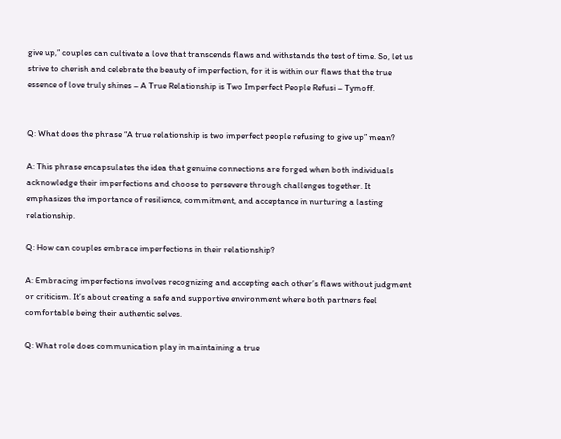give up,” couples can cultivate a love that transcends flaws and withstands the test of time. So, let us strive to cherish and celebrate the beauty of imperfection, for it is within our flaws that the true essence of love truly shines – A True Relationship is Two Imperfect People Refusi – Tymoff.


Q: What does the phrase “A true relationship is two imperfect people refusing to give up” mean?

A: This phrase encapsulates the idea that genuine connections are forged when both individuals acknowledge their imperfections and choose to persevere through challenges together. It emphasizes the importance of resilience, commitment, and acceptance in nurturing a lasting relationship.

Q: How can couples embrace imperfections in their relationship?

A: Embracing imperfections involves recognizing and accepting each other’s flaws without judgment or criticism. It’s about creating a safe and supportive environment where both partners feel comfortable being their authentic selves.

Q: What role does communication play in maintaining a true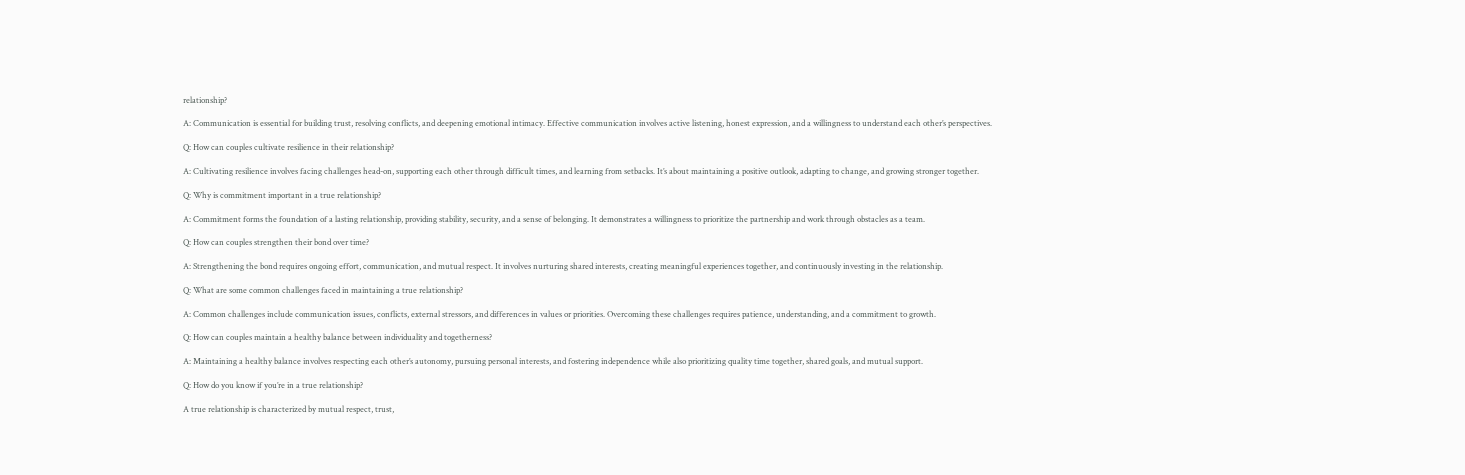relationship?

A: Communication is essential for building trust, resolving conflicts, and deepening emotional intimacy. Effective communication involves active listening, honest expression, and a willingness to understand each other’s perspectives.

Q: How can couples cultivate resilience in their relationship?

A: Cultivating resilience involves facing challenges head-on, supporting each other through difficult times, and learning from setbacks. It’s about maintaining a positive outlook, adapting to change, and growing stronger together.

Q: Why is commitment important in a true relationship?

A: Commitment forms the foundation of a lasting relationship, providing stability, security, and a sense of belonging. It demonstrates a willingness to prioritize the partnership and work through obstacles as a team.

Q: How can couples strengthen their bond over time?

A: Strengthening the bond requires ongoing effort, communication, and mutual respect. It involves nurturing shared interests, creating meaningful experiences together, and continuously investing in the relationship.

Q: What are some common challenges faced in maintaining a true relationship?

A: Common challenges include communication issues, conflicts, external stressors, and differences in values or priorities. Overcoming these challenges requires patience, understanding, and a commitment to growth.

Q: How can couples maintain a healthy balance between individuality and togetherness?

A: Maintaining a healthy balance involves respecting each other’s autonomy, pursuing personal interests, and fostering independence while also prioritizing quality time together, shared goals, and mutual support.

Q: How do you know if you’re in a true relationship?

A true relationship is characterized by mutual respect, trust,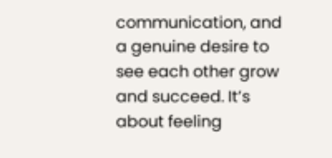communication, and a genuine desire to see each other grow and succeed. It’s about feeling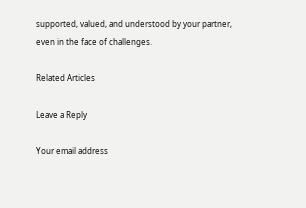supported, valued, and understood by your partner, even in the face of challenges.

Related Articles

Leave a Reply

Your email address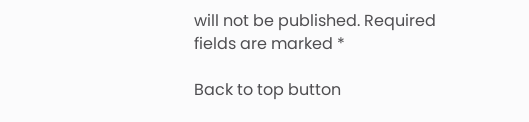will not be published. Required fields are marked *

Back to top button